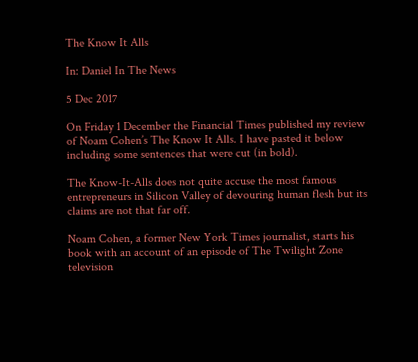The Know It Alls

In: Daniel In The News

5 Dec 2017

On Friday 1 December the Financial Times published my review of Noam Cohen’s The Know It Alls. I have pasted it below including some sentences that were cut (in bold).

The Know-It-Alls does not quite accuse the most famous entrepreneurs in Silicon Valley of devouring human flesh but its claims are not that far off.

Noam Cohen, a former New York Times journalist, starts his book with an account of an episode of The Twilight Zone television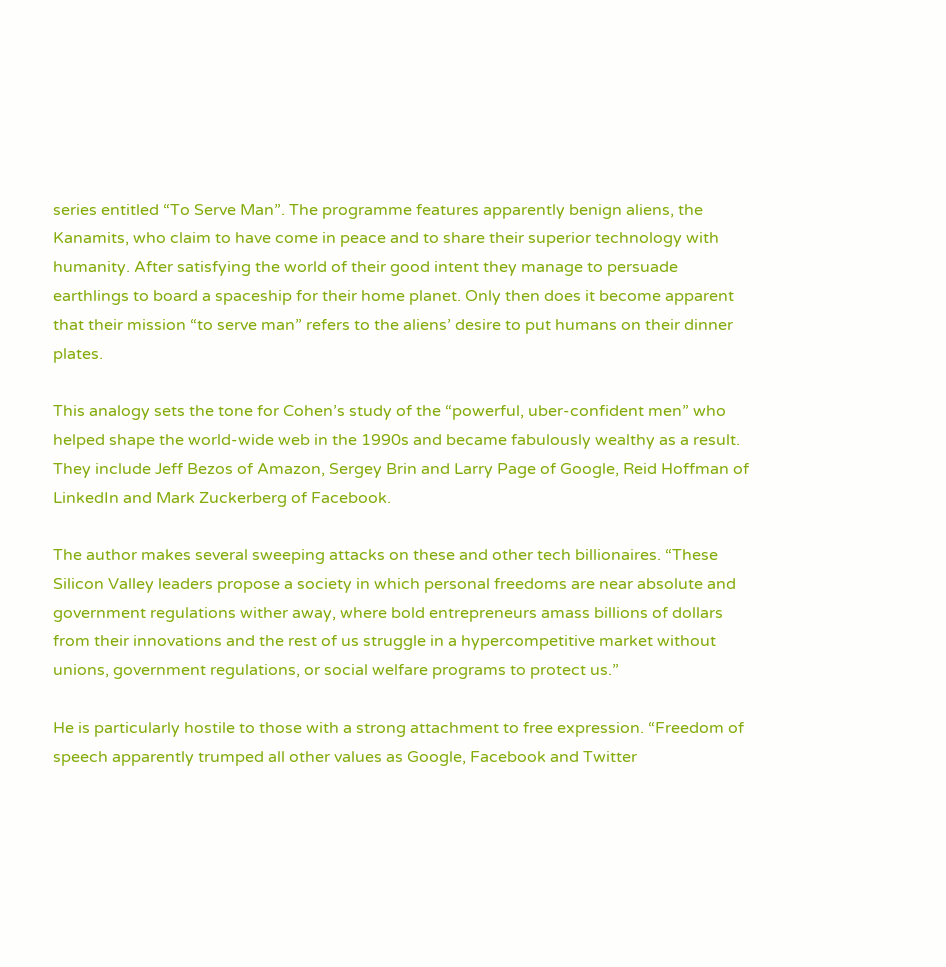series entitled “To Serve Man”. The programme features apparently benign aliens, the Kanamits, who claim to have come in peace and to share their superior technology with humanity. After satisfying the world of their good intent they manage to persuade earthlings to board a spaceship for their home planet. Only then does it become apparent that their mission “to serve man” refers to the aliens’ desire to put humans on their dinner plates.

This analogy sets the tone for Cohen’s study of the “powerful, uber-confident men” who helped shape the world-wide web in the 1990s and became fabulously wealthy as a result. They include Jeff Bezos of Amazon, Sergey Brin and Larry Page of Google, Reid Hoffman of LinkedIn and Mark Zuckerberg of Facebook.

The author makes several sweeping attacks on these and other tech billionaires. “These Silicon Valley leaders propose a society in which personal freedoms are near absolute and government regulations wither away, where bold entrepreneurs amass billions of dollars from their innovations and the rest of us struggle in a hypercompetitive market without unions, government regulations, or social welfare programs to protect us.”

He is particularly hostile to those with a strong attachment to free expression. “Freedom of speech apparently trumped all other values as Google, Facebook and Twitter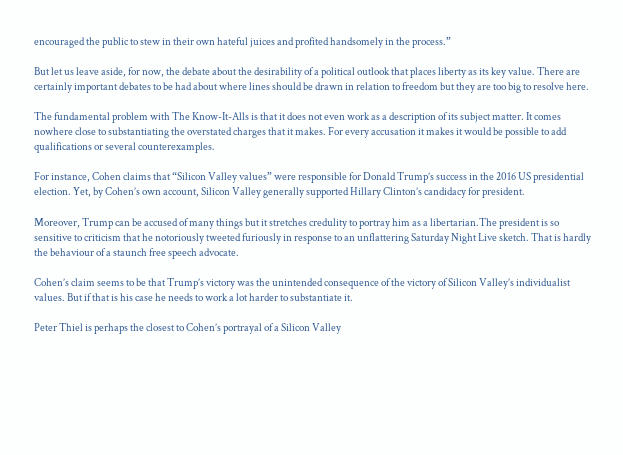encouraged the public to stew in their own hateful juices and profited handsomely in the process.”

But let us leave aside, for now, the debate about the desirability of a political outlook that places liberty as its key value. There are certainly important debates to be had about where lines should be drawn in relation to freedom but they are too big to resolve here.

The fundamental problem with The Know-It-Alls is that it does not even work as a description of its subject matter. It comes nowhere close to substantiating the overstated charges that it makes. For every accusation it makes it would be possible to add qualifications or several counterexamples.

For instance, Cohen claims that “Silicon Valley values” were responsible for Donald Trump’s success in the 2016 US presidential election. Yet, by Cohen’s own account, Silicon Valley generally supported Hillary Clinton’s candidacy for president.

Moreover, Trump can be accused of many things but it stretches credulity to portray him as a libertarian.The president is so sensitive to criticism that he notoriously tweeted furiously in response to an unflattering Saturday Night Live sketch. That is hardly the behaviour of a staunch free speech advocate.

Cohen’s claim seems to be that Trump’s victory was the unintended consequence of the victory of Silicon Valley’s individualist values. But if that is his case he needs to work a lot harder to substantiate it.

Peter Thiel is perhaps the closest to Cohen’s portrayal of a Silicon Valley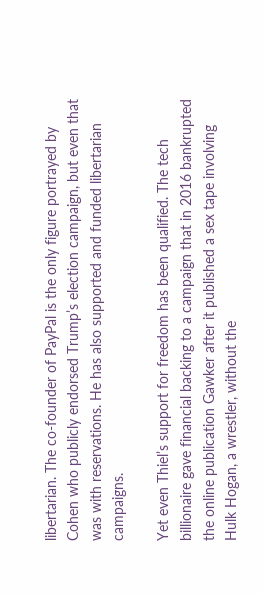libertarian. The co-founder of PayPal is the only figure portrayed by Cohen who publicly endorsed Trump’s election campaign, but even that was with reservations. He has also supported and funded libertarian campaigns.

Yet even Thiel’s support for freedom has been qualified. The tech billionaire gave financial backing to a campaign that in 2016 bankrupted the online publication Gawker after it published a sex tape involving Hulk Hogan, a wrestler, without the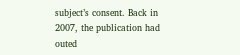subject’s consent. Back in 2007, the publication had outed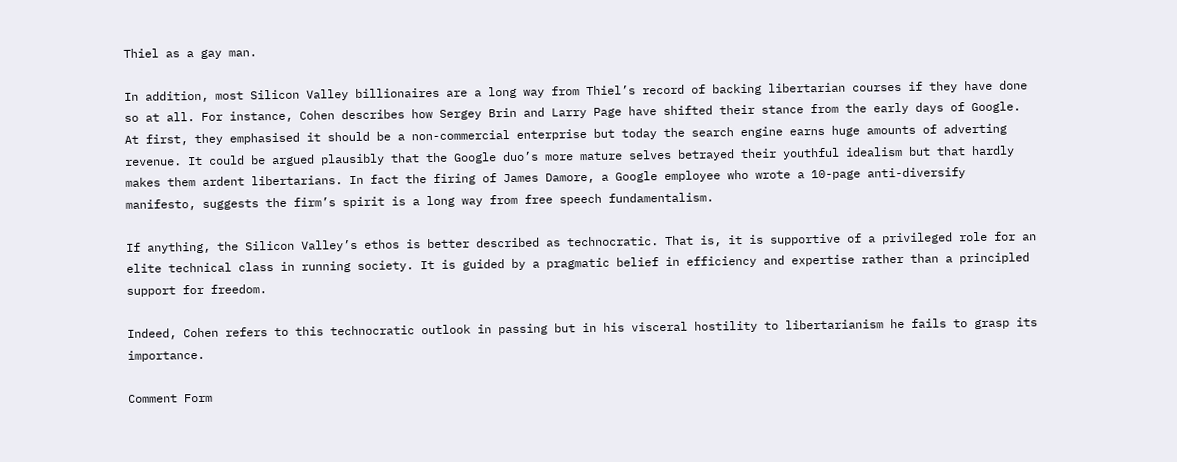Thiel as a gay man.

In addition, most Silicon Valley billionaires are a long way from Thiel’s record of backing libertarian courses if they have done so at all. For instance, Cohen describes how Sergey Brin and Larry Page have shifted their stance from the early days of Google. At first, they emphasised it should be a non-commercial enterprise but today the search engine earns huge amounts of adverting revenue. It could be argued plausibly that the Google duo’s more mature selves betrayed their youthful idealism but that hardly makes them ardent libertarians. In fact the firing of James Damore, a Google employee who wrote a 10-page anti-diversify manifesto, suggests the firm’s spirit is a long way from free speech fundamentalism.

If anything, the Silicon Valley’s ethos is better described as technocratic. That is, it is supportive of a privileged role for an elite technical class in running society. It is guided by a pragmatic belief in efficiency and expertise rather than a principled support for freedom.

Indeed, Cohen refers to this technocratic outlook in passing but in his visceral hostility to libertarianism he fails to grasp its importance.

Comment Form